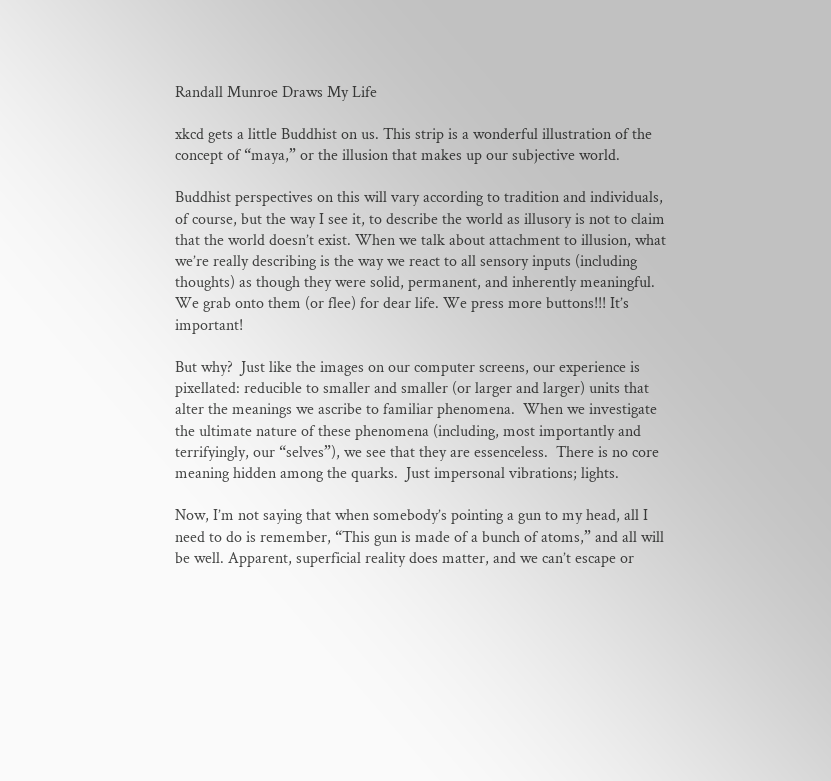Randall Munroe Draws My Life

xkcd gets a little Buddhist on us. This strip is a wonderful illustration of the concept of “maya,” or the illusion that makes up our subjective world.

Buddhist perspectives on this will vary according to tradition and individuals, of course, but the way I see it, to describe the world as illusory is not to claim that the world doesn’t exist. When we talk about attachment to illusion, what we’re really describing is the way we react to all sensory inputs (including thoughts) as though they were solid, permanent, and inherently meaningful. We grab onto them (or flee) for dear life. We press more buttons!!! It’s important!

But why?  Just like the images on our computer screens, our experience is pixellated: reducible to smaller and smaller (or larger and larger) units that alter the meanings we ascribe to familiar phenomena.  When we investigate the ultimate nature of these phenomena (including, most importantly and terrifyingly, our “selves”), we see that they are essenceless.  There is no core meaning hidden among the quarks.  Just impersonal vibrations; lights.

Now, I’m not saying that when somebody’s pointing a gun to my head, all I need to do is remember, “This gun is made of a bunch of atoms,” and all will be well. Apparent, superficial reality does matter, and we can’t escape or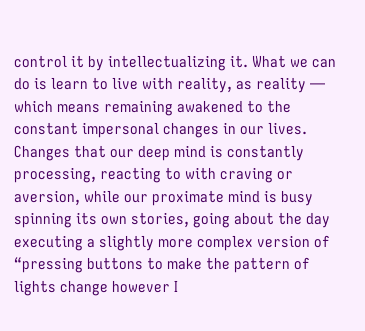control it by intellectualizing it. What we can do is learn to live with reality, as reality — which means remaining awakened to the constant impersonal changes in our lives.  Changes that our deep mind is constantly processing, reacting to with craving or aversion, while our proximate mind is busy spinning its own stories, going about the day executing a slightly more complex version of “pressing buttons to make the pattern of lights change however I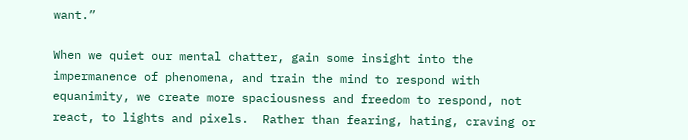want.”

When we quiet our mental chatter, gain some insight into the impermanence of phenomena, and train the mind to respond with equanimity, we create more spaciousness and freedom to respond, not react, to lights and pixels.  Rather than fearing, hating, craving or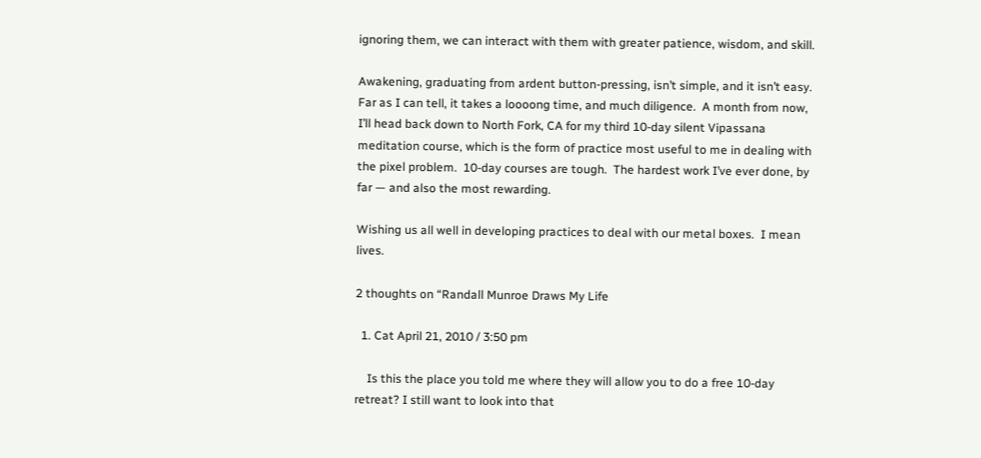ignoring them, we can interact with them with greater patience, wisdom, and skill.

Awakening, graduating from ardent button-pressing, isn’t simple, and it isn’t easy.  Far as I can tell, it takes a loooong time, and much diligence.  A month from now, I’ll head back down to North Fork, CA for my third 10-day silent Vipassana meditation course, which is the form of practice most useful to me in dealing with the pixel problem.  10-day courses are tough.  The hardest work I’ve ever done, by far — and also the most rewarding.

Wishing us all well in developing practices to deal with our metal boxes.  I mean lives.

2 thoughts on “Randall Munroe Draws My Life

  1. Cat April 21, 2010 / 3:50 pm

    Is this the place you told me where they will allow you to do a free 10-day retreat? I still want to look into that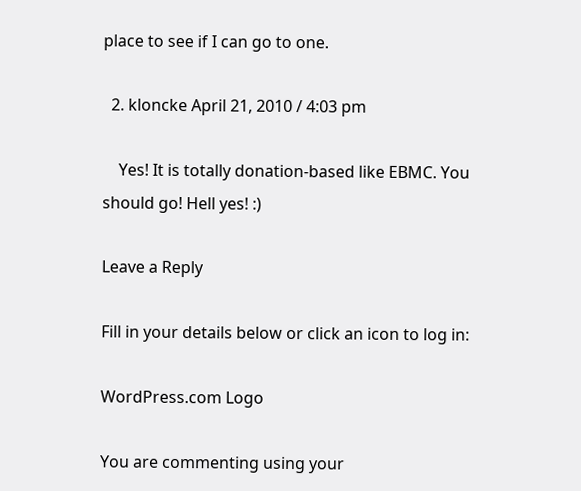place to see if I can go to one.

  2. kloncke April 21, 2010 / 4:03 pm

    Yes! It is totally donation-based like EBMC. You should go! Hell yes! :)

Leave a Reply

Fill in your details below or click an icon to log in:

WordPress.com Logo

You are commenting using your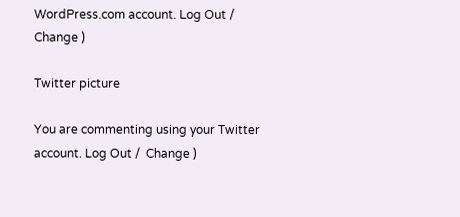WordPress.com account. Log Out /  Change )

Twitter picture

You are commenting using your Twitter account. Log Out /  Change )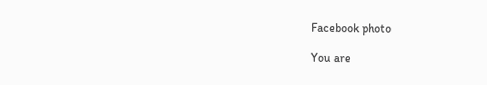Facebook photo

You are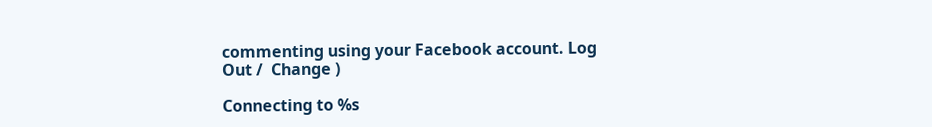commenting using your Facebook account. Log Out /  Change )

Connecting to %s